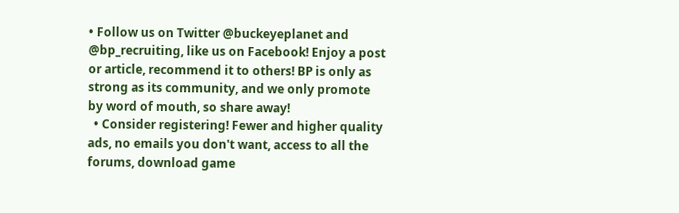• Follow us on Twitter @buckeyeplanet and @bp_recruiting, like us on Facebook! Enjoy a post or article, recommend it to others! BP is only as strong as its community, and we only promote by word of mouth, so share away!
  • Consider registering! Fewer and higher quality ads, no emails you don't want, access to all the forums, download game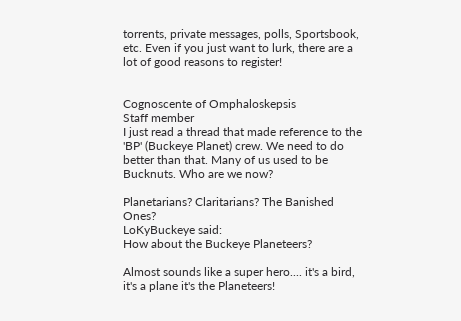torrents, private messages, polls, Sportsbook, etc. Even if you just want to lurk, there are a lot of good reasons to register!


Cognoscente of Omphaloskepsis
Staff member
I just read a thread that made reference to the 'BP' (Buckeye Planet) crew. We need to do better than that. Many of us used to be Bucknuts. Who are we now?

Planetarians? Claritarians? The Banished Ones?
LoKyBuckeye said:
How about the Buckeye Planeteers?

Almost sounds like a super hero.... it's a bird, it's a plane it's the Planeteers!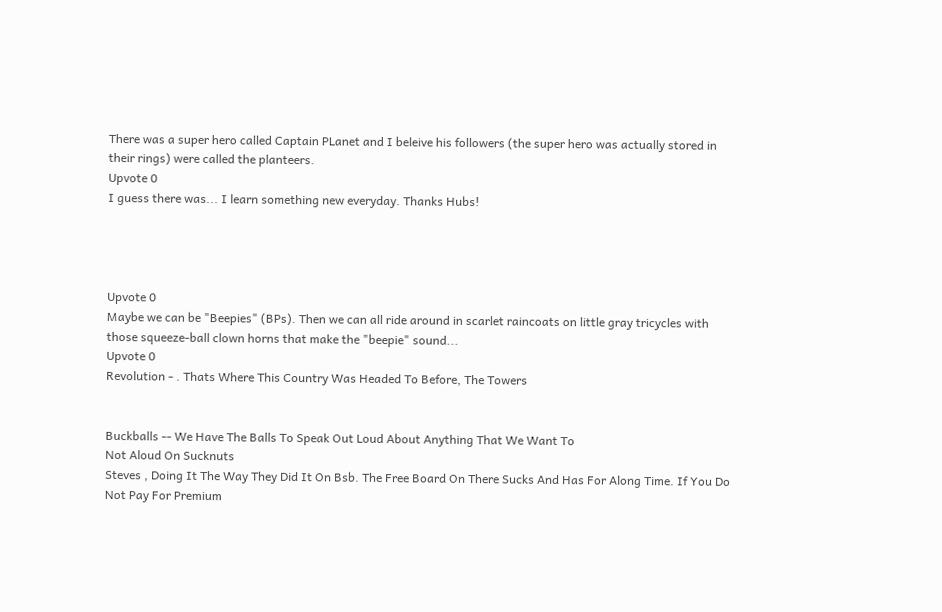There was a super hero called Captain PLanet and I beleive his followers (the super hero was actually stored in their rings) were called the planteers.
Upvote 0
I guess there was... I learn something new everyday. Thanks Hubs!




Upvote 0
Maybe we can be "Beepies" (BPs). Then we can all ride around in scarlet raincoats on little gray tricycles with those squeeze-ball clown horns that make the "beepie" sound...
Upvote 0
Revolution - . Thats Where This Country Was Headed To Before, The Towers


Buckballs -- We Have The Balls To Speak Out Loud About Anything That We Want To
Not Aloud On Sucknuts
Steves , Doing It The Way They Did It On Bsb. The Free Board On There Sucks And Has For Along Time. If You Do Not Pay For Premium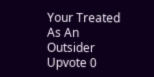Your Treated As An Outsider
Upvote 0